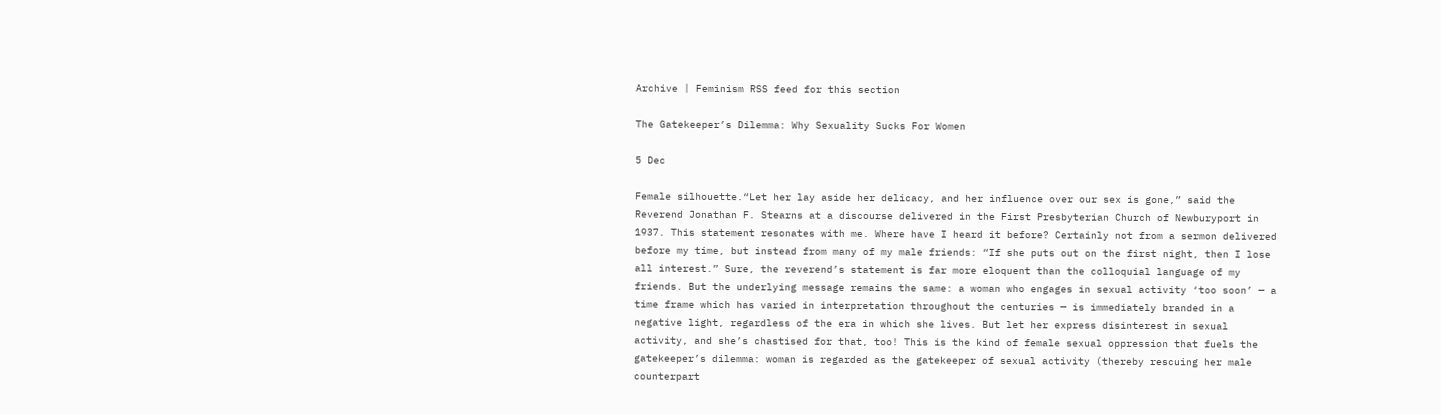Archive | Feminism RSS feed for this section

The Gatekeeper’s Dilemma: Why Sexuality Sucks For Women

5 Dec

Female silhouette.“Let her lay aside her delicacy, and her influence over our sex is gone,” said the Reverend Jonathan F. Stearns at a discourse delivered in the First Presbyterian Church of Newburyport in 1937. This statement resonates with me. Where have I heard it before? Certainly not from a sermon delivered before my time, but instead from many of my male friends: “If she puts out on the first night, then I lose all interest.” Sure, the reverend’s statement is far more eloquent than the colloquial language of my friends. But the underlying message remains the same: a woman who engages in sexual activity ‘too soon’ — a time frame which has varied in interpretation throughout the centuries — is immediately branded in a negative light, regardless of the era in which she lives. But let her express disinterest in sexual activity, and she’s chastised for that, too! This is the kind of female sexual oppression that fuels the gatekeeper’s dilemma: woman is regarded as the gatekeeper of sexual activity (thereby rescuing her male counterpart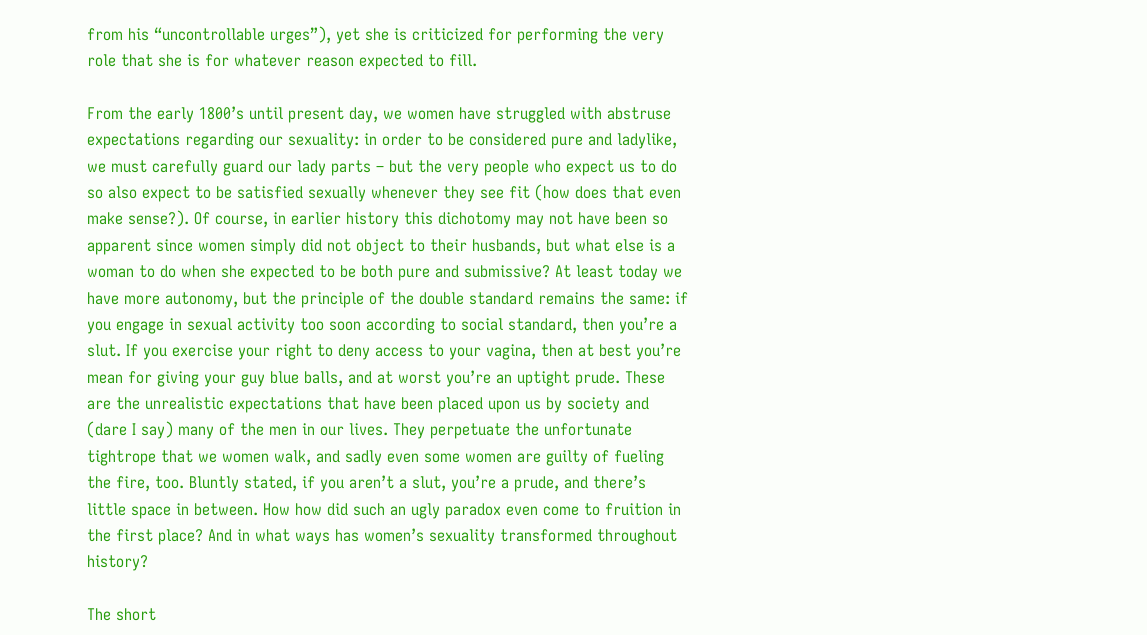from his “uncontrollable urges”), yet she is criticized for performing the very role that she is for whatever reason expected to fill.

From the early 1800’s until present day, we women have struggled with abstruse expectations regarding our sexuality: in order to be considered pure and ladylike, we must carefully guard our lady parts – but the very people who expect us to do so also expect to be satisfied sexually whenever they see fit (how does that even make sense?). Of course, in earlier history this dichotomy may not have been so apparent since women simply did not object to their husbands, but what else is a woman to do when she expected to be both pure and submissive? At least today we have more autonomy, but the principle of the double standard remains the same: if you engage in sexual activity too soon according to social standard, then you’re a slut. If you exercise your right to deny access to your vagina, then at best you’re mean for giving your guy blue balls, and at worst you’re an uptight prude. These are the unrealistic expectations that have been placed upon us by society and (dare I say) many of the men in our lives. They perpetuate the unfortunate tightrope that we women walk, and sadly even some women are guilty of fueling the fire, too. Bluntly stated, if you aren’t a slut, you’re a prude, and there’s little space in between. How how did such an ugly paradox even come to fruition in the first place? And in what ways has women’s sexuality transformed throughout history?

The short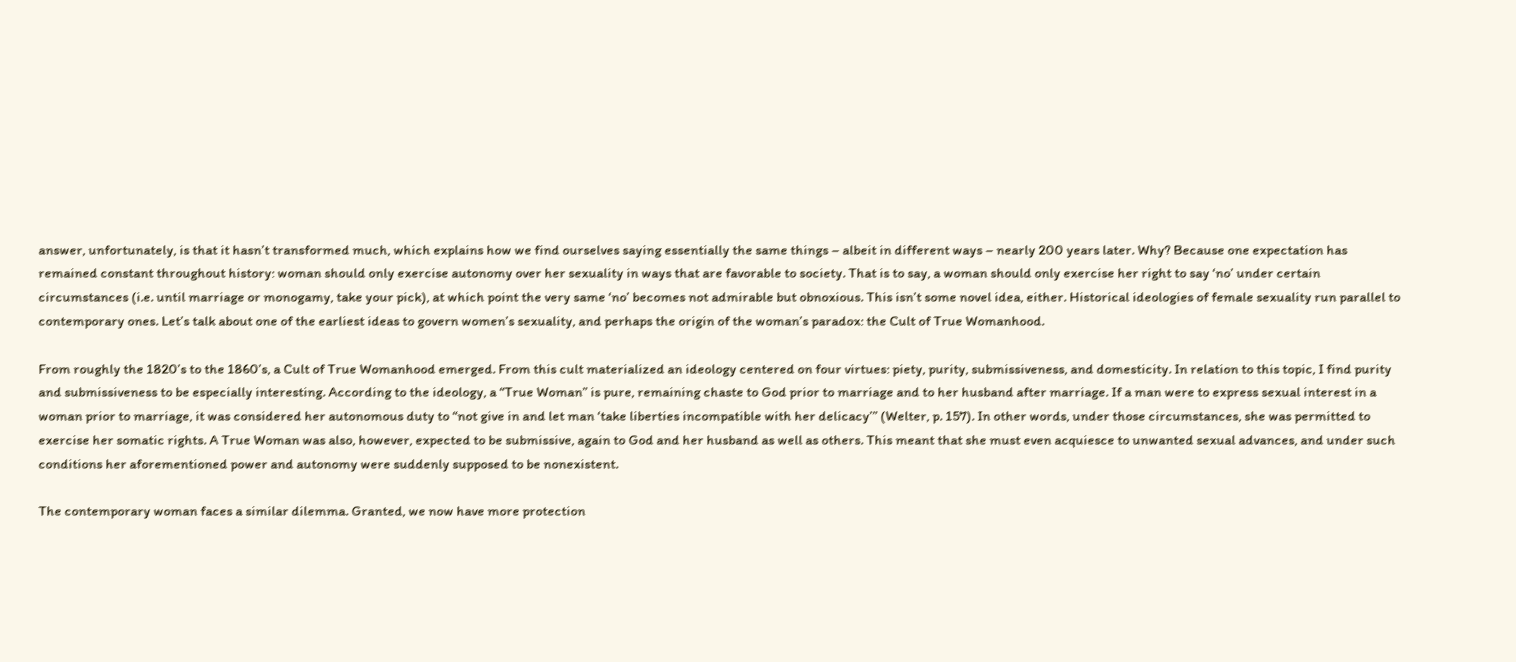answer, unfortunately, is that it hasn’t transformed much, which explains how we find ourselves saying essentially the same things – albeit in different ways – nearly 200 years later. Why? Because one expectation has remained constant throughout history: woman should only exercise autonomy over her sexuality in ways that are favorable to society. That is to say, a woman should only exercise her right to say ‘no’ under certain circumstances (i.e. until marriage or monogamy, take your pick), at which point the very same ‘no’ becomes not admirable but obnoxious. This isn’t some novel idea, either. Historical ideologies of female sexuality run parallel to contemporary ones. Let’s talk about one of the earliest ideas to govern women’s sexuality, and perhaps the origin of the woman’s paradox: the Cult of True Womanhood.

From roughly the 1820’s to the 1860’s, a Cult of True Womanhood emerged. From this cult materialized an ideology centered on four virtues: piety, purity, submissiveness, and domesticity. In relation to this topic, I find purity and submissiveness to be especially interesting. According to the ideology, a “True Woman” is pure, remaining chaste to God prior to marriage and to her husband after marriage. If a man were to express sexual interest in a woman prior to marriage, it was considered her autonomous duty to “not give in and let man ‘take liberties incompatible with her delicacy’” (Welter, p. 157). In other words, under those circumstances, she was permitted to exercise her somatic rights. A True Woman was also, however, expected to be submissive, again to God and her husband as well as others. This meant that she must even acquiesce to unwanted sexual advances, and under such conditions her aforementioned power and autonomy were suddenly supposed to be nonexistent.

The contemporary woman faces a similar dilemma. Granted, we now have more protection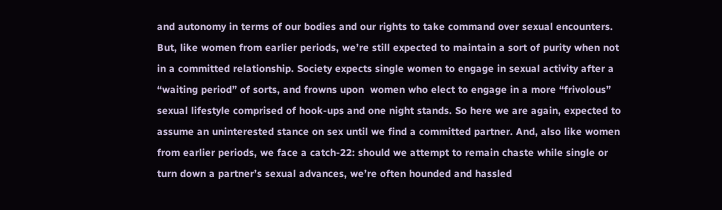and autonomy in terms of our bodies and our rights to take command over sexual encounters. But, like women from earlier periods, we’re still expected to maintain a sort of purity when not in a committed relationship. Society expects single women to engage in sexual activity after a “waiting period” of sorts, and frowns upon  women who elect to engage in a more “frivolous” sexual lifestyle comprised of hook-ups and one night stands. So here we are again, expected to assume an uninterested stance on sex until we find a committed partner. And, also like women from earlier periods, we face a catch-22: should we attempt to remain chaste while single or turn down a partner’s sexual advances, we’re often hounded and hassled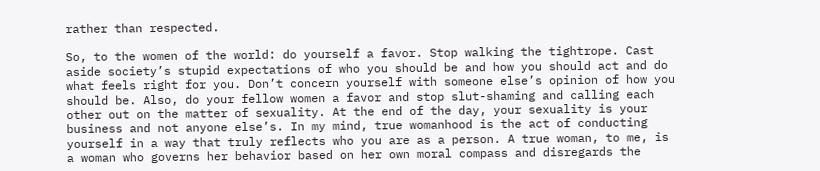rather than respected.

So, to the women of the world: do yourself a favor. Stop walking the tightrope. Cast aside society’s stupid expectations of who you should be and how you should act and do what feels right for you. Don’t concern yourself with someone else’s opinion of how you should be. Also, do your fellow women a favor and stop slut-shaming and calling each other out on the matter of sexuality. At the end of the day, your sexuality is your business and not anyone else’s. In my mind, true womanhood is the act of conducting yourself in a way that truly reflects who you are as a person. A true woman, to me, is a woman who governs her behavior based on her own moral compass and disregards the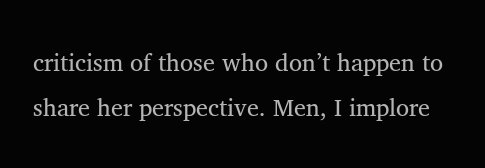criticism of those who don’t happen to share her perspective. Men, I implore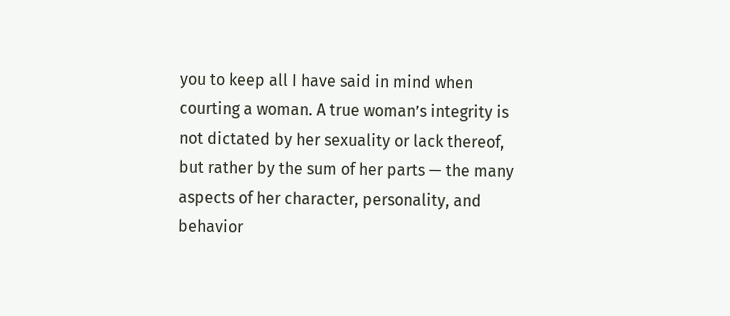you to keep all I have said in mind when courting a woman. A true woman’s integrity is not dictated by her sexuality or lack thereof, but rather by the sum of her parts — the many aspects of her character, personality, and behavior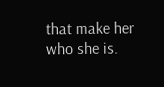that make her who she is.